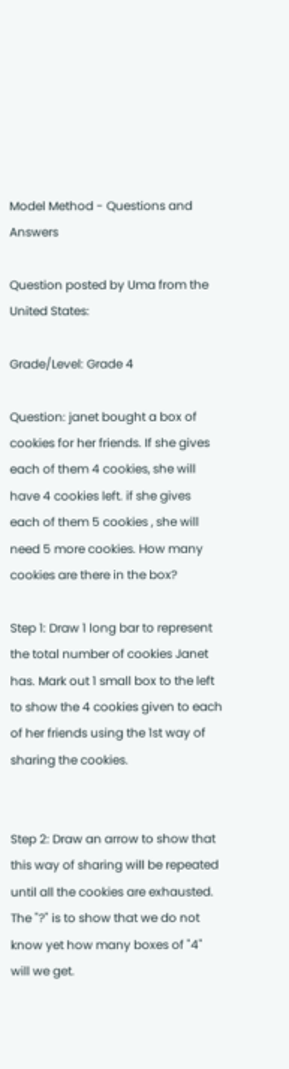Model Method - Questions and Answers

Question posted by Uma from the United States:

Grade/Level: Grade 4

Question: janet bought a box of cookies for her friends. If she gives each of them 4 cookies, she will have 4 cookies left. if she gives each of them 5 cookies , she will need 5 more cookies. How many cookies are there in the box?

Step 1: Draw 1 long bar to represent the total number of cookies Janet has. Mark out 1 small box to the left to show the 4 cookies given to each of her friends using the 1st way of sharing the cookies.


Step 2: Draw an arrow to show that this way of sharing will be repeated until all the cookies are exhausted. The "?" is to show that we do not know yet how many boxes of "4" will we get.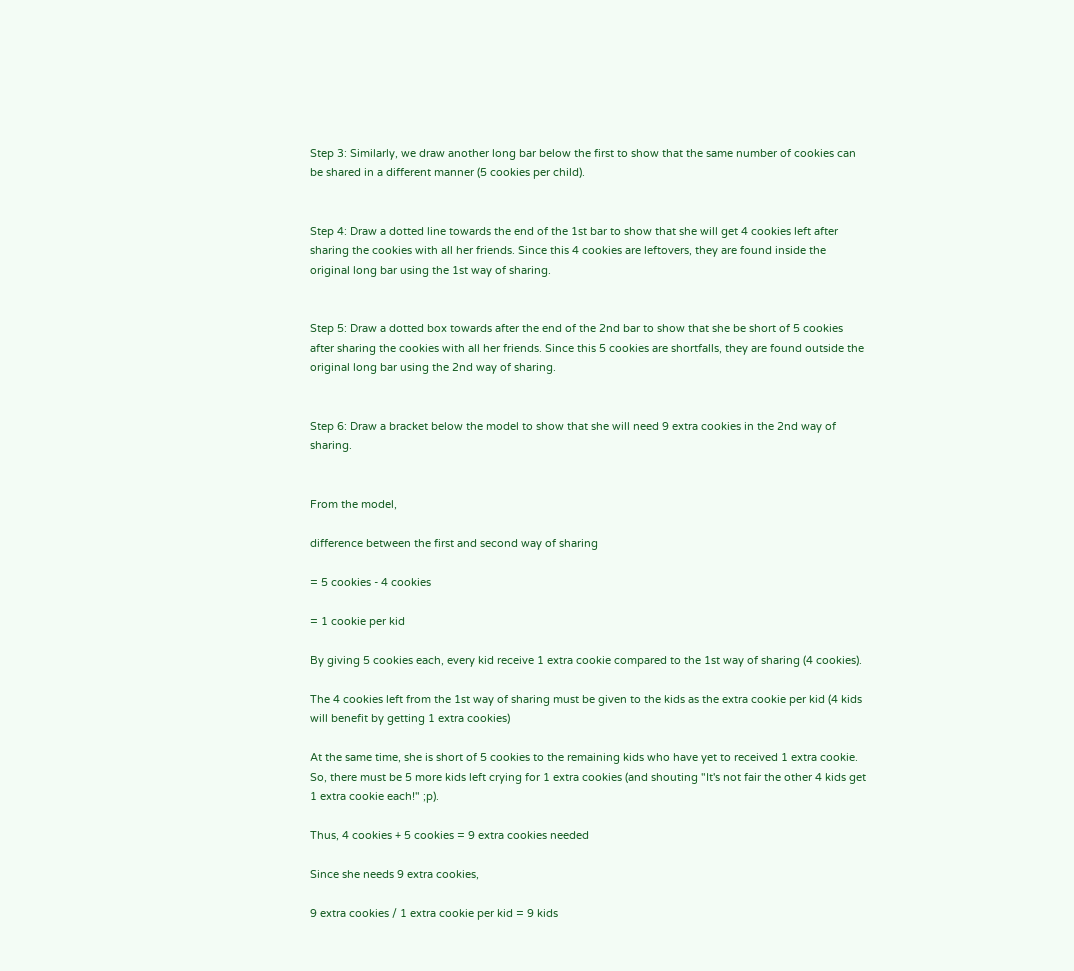Step 3: Similarly, we draw another long bar below the first to show that the same number of cookies can be shared in a different manner (5 cookies per child).


Step 4: Draw a dotted line towards the end of the 1st bar to show that she will get 4 cookies left after sharing the cookies with all her friends. Since this 4 cookies are leftovers, they are found inside the original long bar using the 1st way of sharing.


Step 5: Draw a dotted box towards after the end of the 2nd bar to show that she be short of 5 cookies after sharing the cookies with all her friends. Since this 5 cookies are shortfalls, they are found outside the original long bar using the 2nd way of sharing.


Step 6: Draw a bracket below the model to show that she will need 9 extra cookies in the 2nd way of sharing.


From the model,

difference between the first and second way of sharing

= 5 cookies - 4 cookies

= 1 cookie per kid

By giving 5 cookies each, every kid receive 1 extra cookie compared to the 1st way of sharing (4 cookies).

The 4 cookies left from the 1st way of sharing must be given to the kids as the extra cookie per kid (4 kids will benefit by getting 1 extra cookies)

At the same time, she is short of 5 cookies to the remaining kids who have yet to received 1 extra cookie. So, there must be 5 more kids left crying for 1 extra cookies (and shouting "It's not fair the other 4 kids get 1 extra cookie each!" ;p).

Thus, 4 cookies + 5 cookies = 9 extra cookies needed

Since she needs 9 extra cookies,

9 extra cookies / 1 extra cookie per kid = 9 kids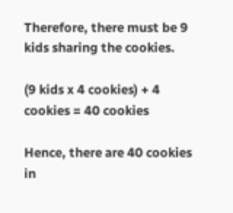Therefore, there must be 9 kids sharing the cookies.

(9 kids x 4 cookies) + 4 cookies = 40 cookies

Hence, there are 40 cookies in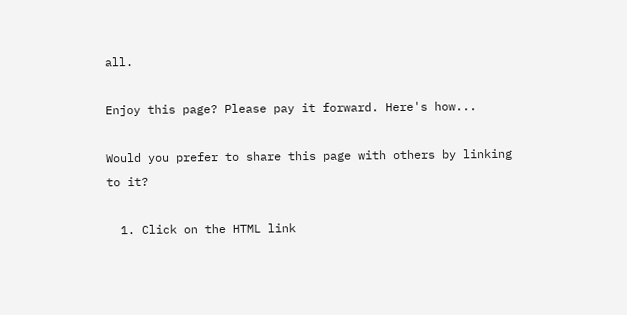all.

Enjoy this page? Please pay it forward. Here's how...

Would you prefer to share this page with others by linking to it?

  1. Click on the HTML link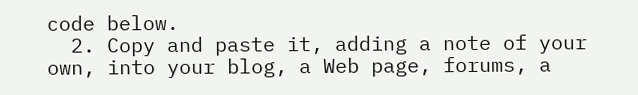code below.
  2. Copy and paste it, adding a note of your own, into your blog, a Web page, forums, a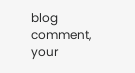blog comment, your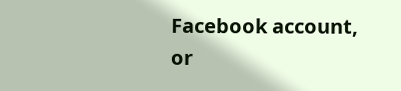Facebook account, or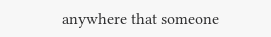anywhere that someone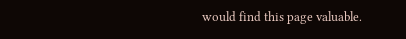would find this page valuable.